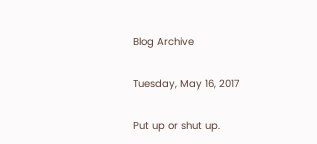Blog Archive

Tuesday, May 16, 2017

Put up or shut up.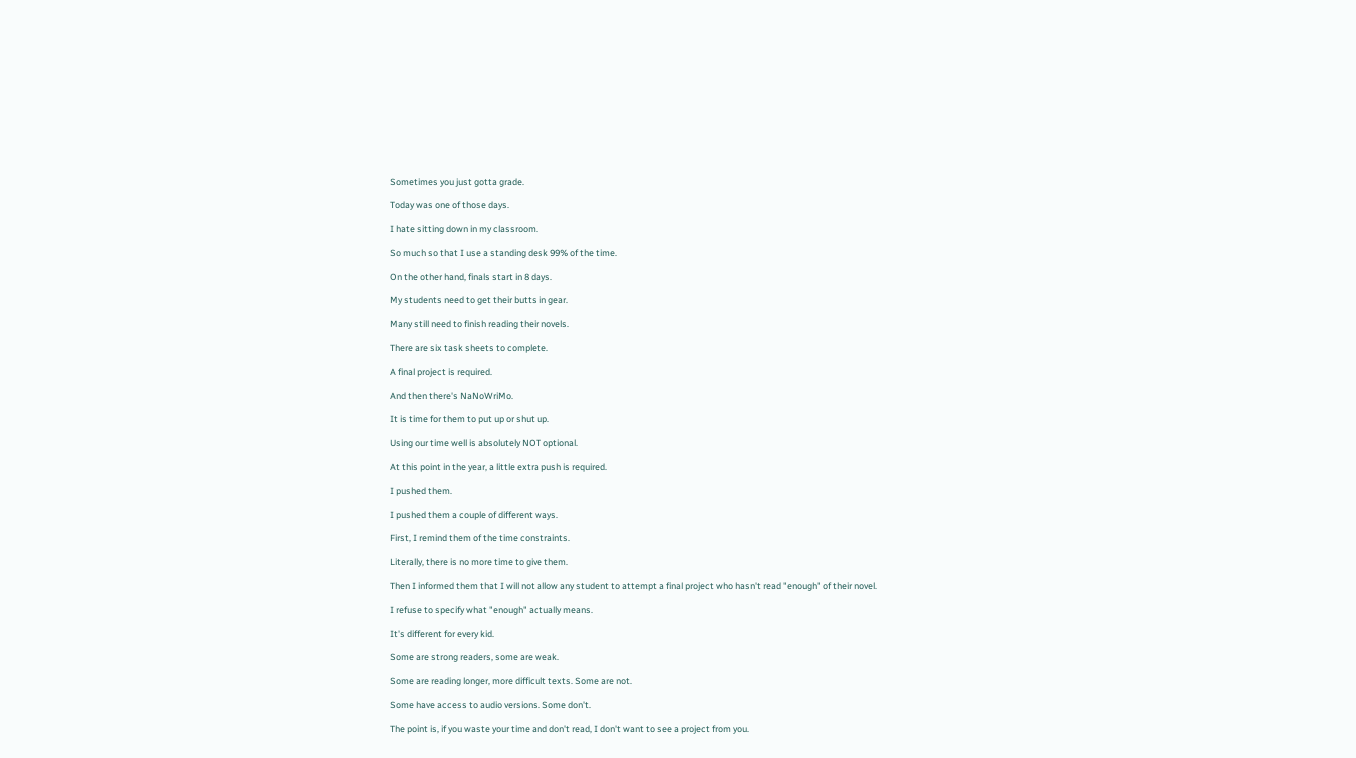Sometimes you just gotta grade.

Today was one of those days.

I hate sitting down in my classroom.

So much so that I use a standing desk 99% of the time.

On the other hand, finals start in 8 days.

My students need to get their butts in gear.

Many still need to finish reading their novels.

There are six task sheets to complete.

A final project is required.

And then there's NaNoWriMo.

It is time for them to put up or shut up.

Using our time well is absolutely NOT optional.

At this point in the year, a little extra push is required.

I pushed them.

I pushed them a couple of different ways.

First, I remind them of the time constraints.

Literally, there is no more time to give them.

Then I informed them that I will not allow any student to attempt a final project who hasn't read "enough" of their novel.

I refuse to specify what "enough" actually means.

It's different for every kid.

Some are strong readers, some are weak.

Some are reading longer, more difficult texts. Some are not.

Some have access to audio versions. Some don't.

The point is, if you waste your time and don't read, I don't want to see a project from you.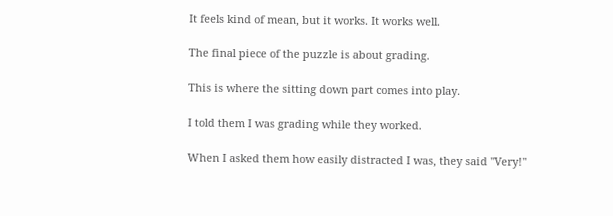It feels kind of mean, but it works. It works well.

The final piece of the puzzle is about grading.

This is where the sitting down part comes into play.

I told them I was grading while they worked.

When I asked them how easily distracted I was, they said "Very!"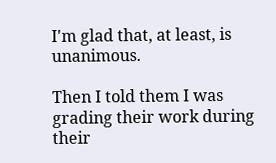I'm glad that, at least, is unanimous.

Then I told them I was grading their work during their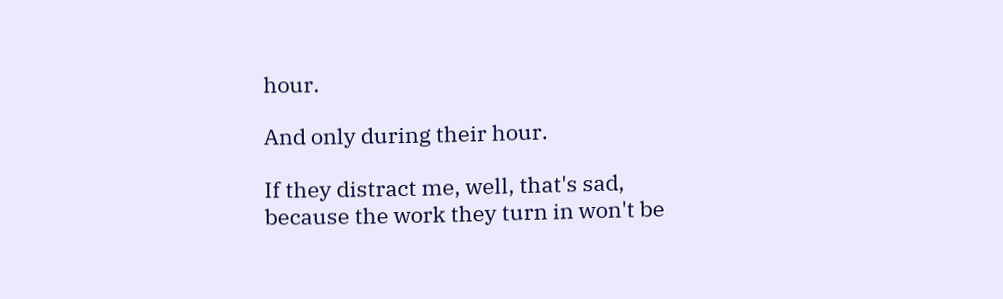hour.

And only during their hour.

If they distract me, well, that's sad, because the work they turn in won't be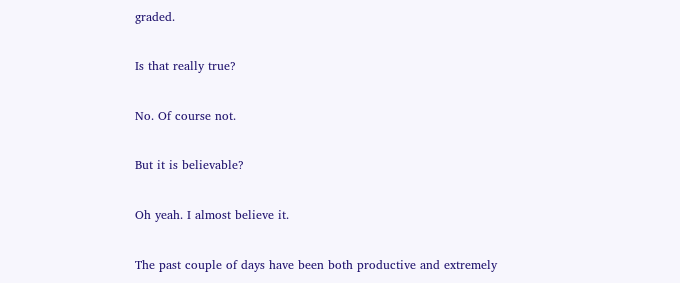graded.

Is that really true?

No. Of course not.

But it is believable?

Oh yeah. I almost believe it.

The past couple of days have been both productive and extremely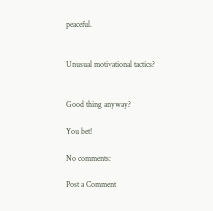peaceful.


Unusual motivational tactics?


Good thing anyway?

You bet!

No comments:

Post a Comment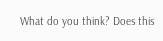What do you think? Does this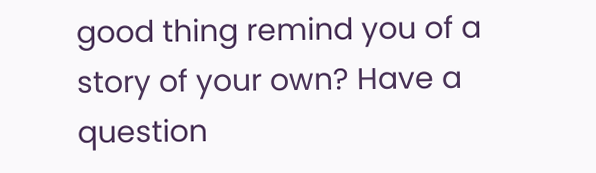good thing remind you of a story of your own? Have a question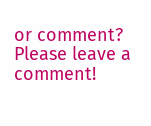or comment? Please leave a comment!